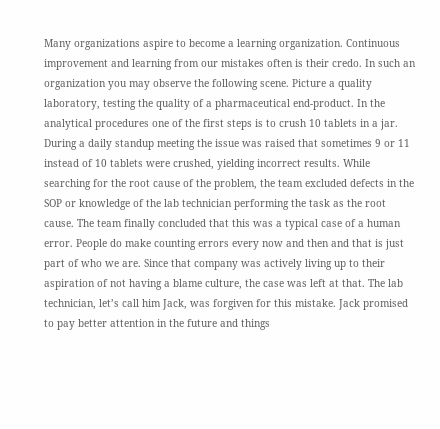Many organizations aspire to become a learning organization. Continuous improvement and learning from our mistakes often is their credo. In such an organization you may observe the following scene. Picture a quality laboratory, testing the quality of a pharmaceutical end-product. In the analytical procedures one of the first steps is to crush 10 tablets in a jar. During a daily standup meeting the issue was raised that sometimes 9 or 11 instead of 10 tablets were crushed, yielding incorrect results. While searching for the root cause of the problem, the team excluded defects in the SOP or knowledge of the lab technician performing the task as the root cause. The team finally concluded that this was a typical case of a human error. People do make counting errors every now and then and that is just part of who we are. Since that company was actively living up to their aspiration of not having a blame culture, the case was left at that. The lab technician, let’s call him Jack, was forgiven for this mistake. Jack promised to pay better attention in the future and things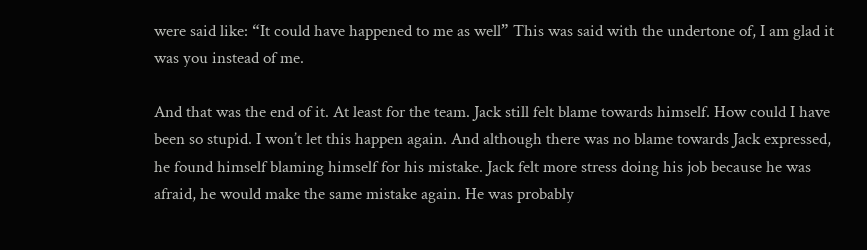were said like: “It could have happened to me as well” This was said with the undertone of, I am glad it was you instead of me.

And that was the end of it. At least for the team. Jack still felt blame towards himself. How could I have been so stupid. I won’t let this happen again. And although there was no blame towards Jack expressed, he found himself blaming himself for his mistake. Jack felt more stress doing his job because he was afraid, he would make the same mistake again. He was probably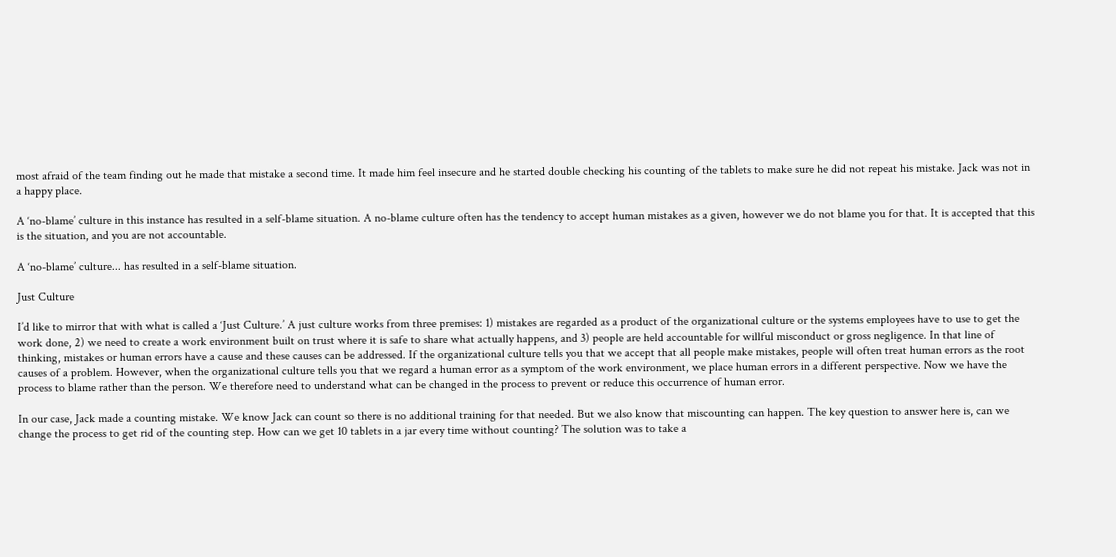most afraid of the team finding out he made that mistake a second time. It made him feel insecure and he started double checking his counting of the tablets to make sure he did not repeat his mistake. Jack was not in a happy place.

A ‘no-blame’ culture in this instance has resulted in a self-blame situation. A no-blame culture often has the tendency to accept human mistakes as a given, however we do not blame you for that. It is accepted that this is the situation, and you are not accountable.

A ‘no-blame’ culture... has resulted in a self-blame situation.

Just Culture

I’d like to mirror that with what is called a ‘Just Culture.’ A just culture works from three premises: 1) mistakes are regarded as a product of the organizational culture or the systems employees have to use to get the work done, 2) we need to create a work environment built on trust where it is safe to share what actually happens, and 3) people are held accountable for willful misconduct or gross negligence. In that line of thinking, mistakes or human errors have a cause and these causes can be addressed. If the organizational culture tells you that we accept that all people make mistakes, people will often treat human errors as the root causes of a problem. However, when the organizational culture tells you that we regard a human error as a symptom of the work environment, we place human errors in a different perspective. Now we have the process to blame rather than the person. We therefore need to understand what can be changed in the process to prevent or reduce this occurrence of human error.

In our case, Jack made a counting mistake. We know Jack can count so there is no additional training for that needed. But we also know that miscounting can happen. The key question to answer here is, can we change the process to get rid of the counting step. How can we get 10 tablets in a jar every time without counting? The solution was to take a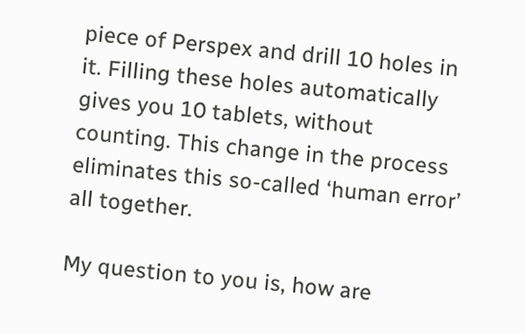piece of Perspex and drill 10 holes in it. Filling these holes automatically gives you 10 tablets, without counting. This change in the process eliminates this so-called ‘human error’ all together.

My question to you is, how are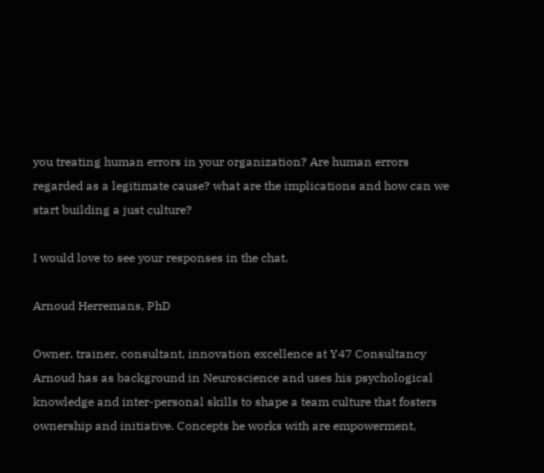you treating human errors in your organization? Are human errors regarded as a legitimate cause? what are the implications and how can we start building a just culture?

I would love to see your responses in the chat.

Arnoud Herremans, PhD

Owner, trainer, consultant, innovation excellence at Y47 Consultancy
Arnoud has as background in Neuroscience and uses his psychological knowledge and inter-personal skills to shape a team culture that fosters ownership and initiative. Concepts he works with are empowerment,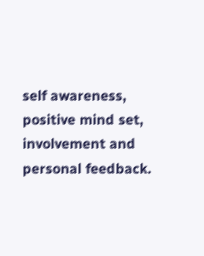self awareness, positive mind set, involvement and personal feedback.